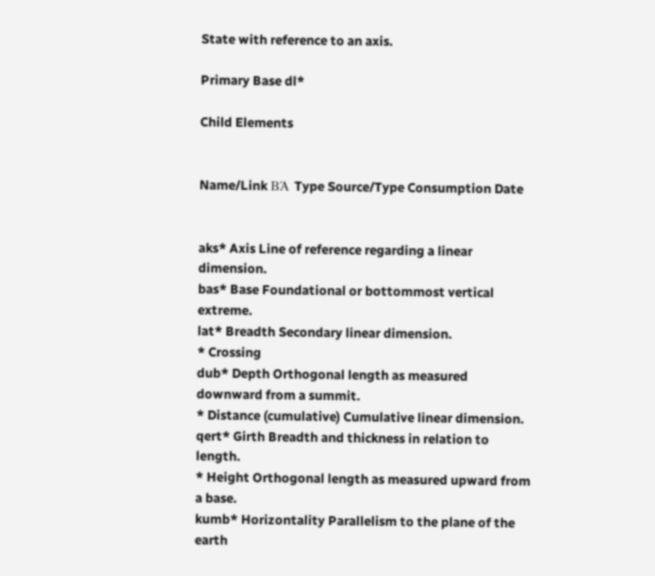State with reference to an axis.

Primary Base dl*

Child Elements


Name/Link ΒΆ Type Source/Type Consumption Date


aks* Axis Line of reference regarding a linear dimension.
bas* Base Foundational or bottommost vertical extreme.
lat* Breadth Secondary linear dimension.
* Crossing
dub* Depth Orthogonal length as measured downward from a summit.
* Distance (cumulative) Cumulative linear dimension.
qert* Girth Breadth and thickness in relation to length.
* Height Orthogonal length as measured upward from a base.
kumb* Horizontality Parallelism to the plane of the earth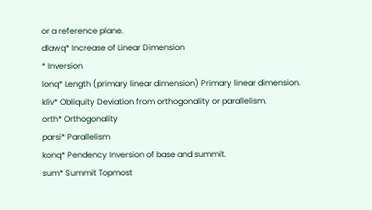or a reference plane.
dlawq* Increase of Linear Dimension
* Inversion
lonq* Length (primary linear dimension) Primary linear dimension.
kliv* Obliquity Deviation from orthogonality or parallelism.
orth* Orthogonality
parsi* Parallelism
konq* Pendency Inversion of base and summit.
sum* Summit Topmost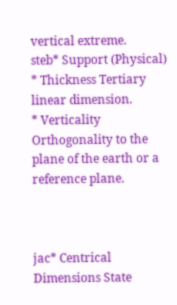vertical extreme.
steb* Support (Physical)
* Thickness Tertiary linear dimension.
* Verticality Orthogonality to the plane of the earth or a reference plane.



jac* Centrical Dimensions State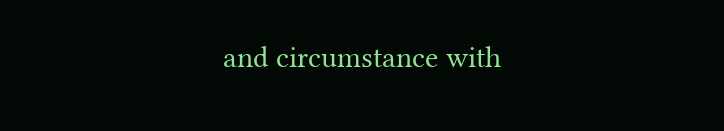and circumstance with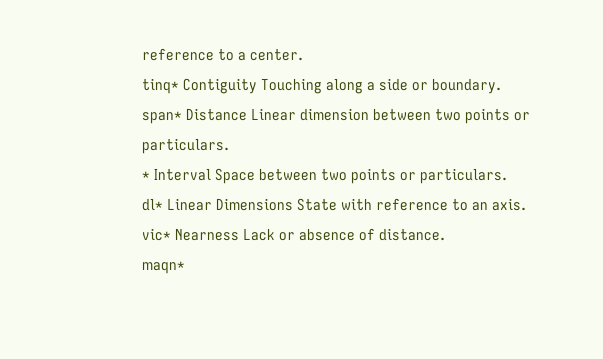reference to a center.
tinq* Contiguity Touching along a side or boundary.
span* Distance Linear dimension between two points or particulars.
* Interval Space between two points or particulars.
dl* Linear Dimensions State with reference to an axis.
vic* Nearness Lack or absence of distance.
maqn*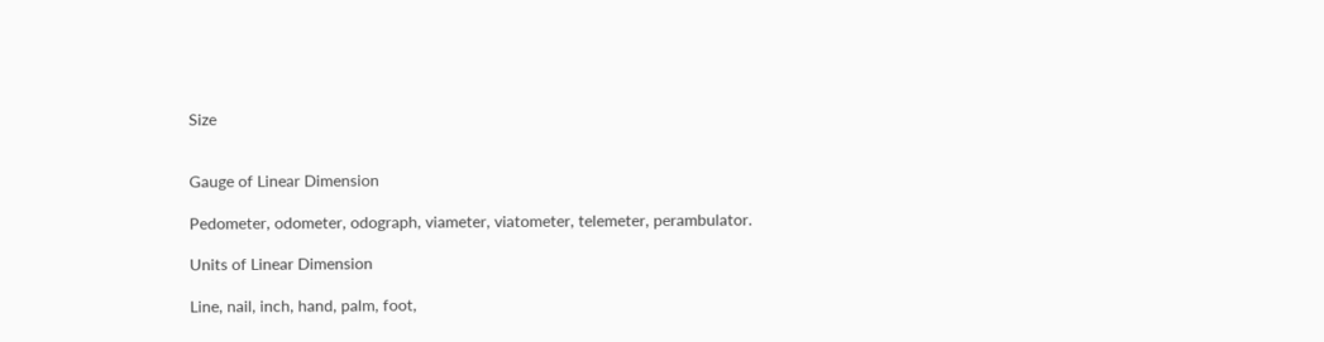Size


Gauge of Linear Dimension

Pedometer, odometer, odograph, viameter, viatometer, telemeter, perambulator.

Units of Linear Dimension

Line, nail, inch, hand, palm, foot,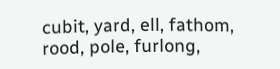cubit, yard, ell, fathom, rood, pole, furlong,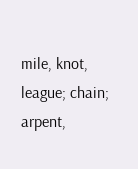mile, knot, league; chain; arpent,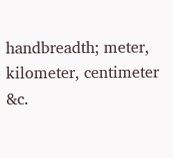handbreadth; meter, kilometer, centimeter &c.